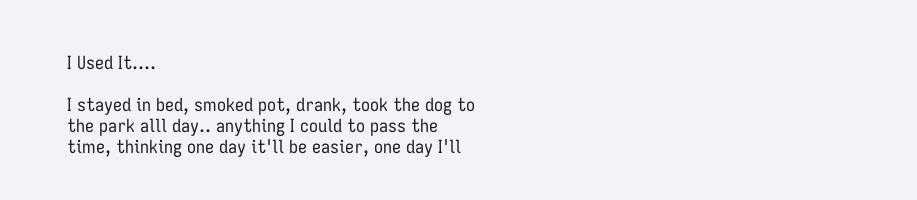I Used It....

I stayed in bed, smoked pot, drank, took the dog to the park alll day.. anything I could to pass the time, thinking one day it'll be easier, one day I'll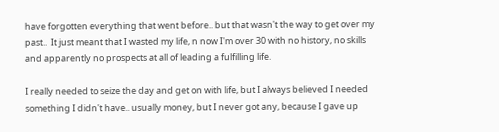have forgotten everything that went before.. but that wasn't the way to get over my past..  It just meant that I wasted my life, n now I'm over 30 with no history, no skills and apparently no prospects at all of leading a fulfilling life.

I really needed to seize the day and get on with life, but I always believed I needed something I didn't have.. usually money, but I never got any, because I gave up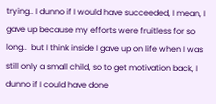trying.. I dunno if I would have succeeded, I mean, I gave up because my efforts were fruitless for so long..  but I think inside I gave up on life when I was still only a small child, so to get motivation back, I dunno if I could have done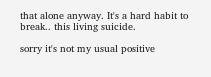that alone anyway. It's a hard habit to break.. this living suicide.

sorry it's not my usual positive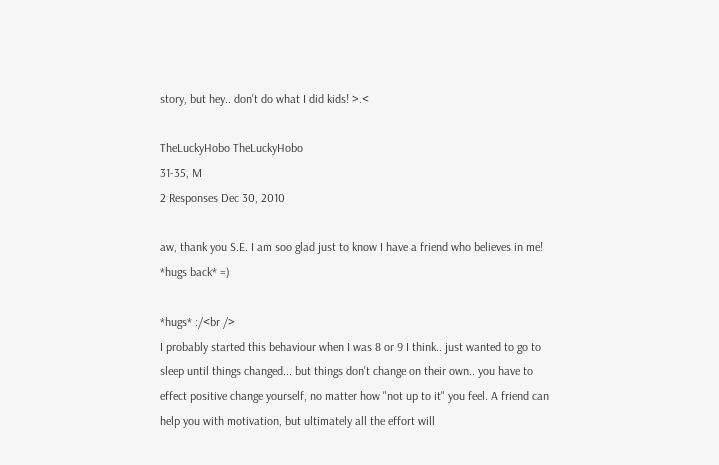story, but hey.. don't do what I did kids! >.<

TheLuckyHobo TheLuckyHobo
31-35, M
2 Responses Dec 30, 2010

aw, thank you S.E. I am soo glad just to know I have a friend who believes in me! *hugs back* =)

*hugs* :/<br />
I probably started this behaviour when I was 8 or 9 I think.. just wanted to go to sleep until things changed... but things don't change on their own.. you have to effect positive change yourself, no matter how "not up to it" you feel. A friend can help you with motivation, but ultimately all the effort will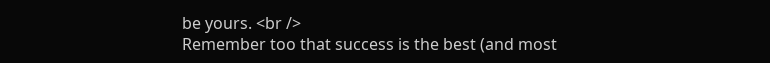be yours. <br />
Remember too that success is the best (and most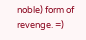noble) form of revenge. =)